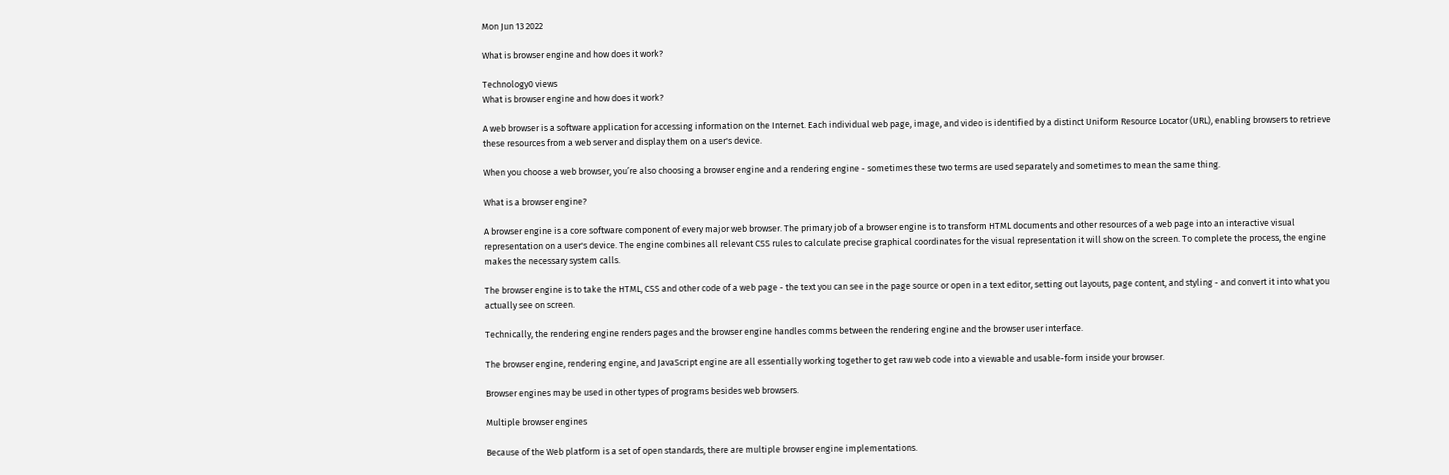Mon Jun 13 2022

What is browser engine and how does it work?

Technology0 views
What is browser engine and how does it work?

A web browser is a software application for accessing information on the Internet. Each individual web page, image, and video is identified by a distinct Uniform Resource Locator (URL), enabling browsers to retrieve these resources from a web server and display them on a user's device.

When you choose a web browser, you’re also choosing a browser engine and a rendering engine - sometimes these two terms are used separately and sometimes to mean the same thing.

What is a browser engine?

A browser engine is a core software component of every major web browser. The primary job of a browser engine is to transform HTML documents and other resources of a web page into an interactive visual representation on a user's device. The engine combines all relevant CSS rules to calculate precise graphical coordinates for the visual representation it will show on the screen. To complete the process, the engine makes the necessary system calls.

The browser engine is to take the HTML, CSS and other code of a web page - the text you can see in the page source or open in a text editor, setting out layouts, page content, and styling - and convert it into what you actually see on screen.

Technically, the rendering engine renders pages and the browser engine handles comms between the rendering engine and the browser user interface.

The browser engine, rendering engine, and JavaScript engine are all essentially working together to get raw web code into a viewable and usable-form inside your browser.

Browser engines may be used in other types of programs besides web browsers.

Multiple browser engines

Because of the Web platform is a set of open standards, there are multiple browser engine implementations.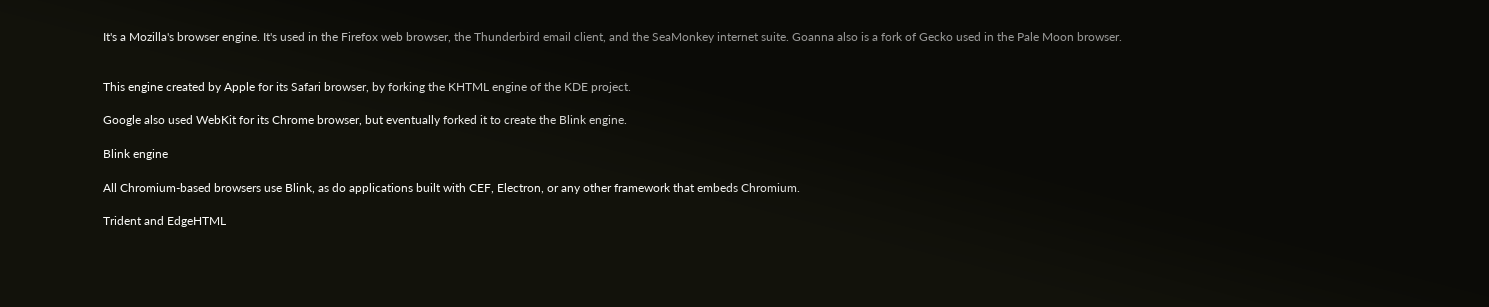It's a Mozilla's browser engine. It's used in the Firefox web browser, the Thunderbird email client, and the SeaMonkey internet suite. Goanna also is a fork of Gecko used in the Pale Moon browser.


This engine created by Apple for its Safari browser, by forking the KHTML engine of the KDE project.

Google also used WebKit for its Chrome browser, but eventually forked it to create the Blink engine.

Blink engine

All Chromium-based browsers use Blink, as do applications built with CEF, Electron, or any other framework that embeds Chromium.

Trident and EdgeHTML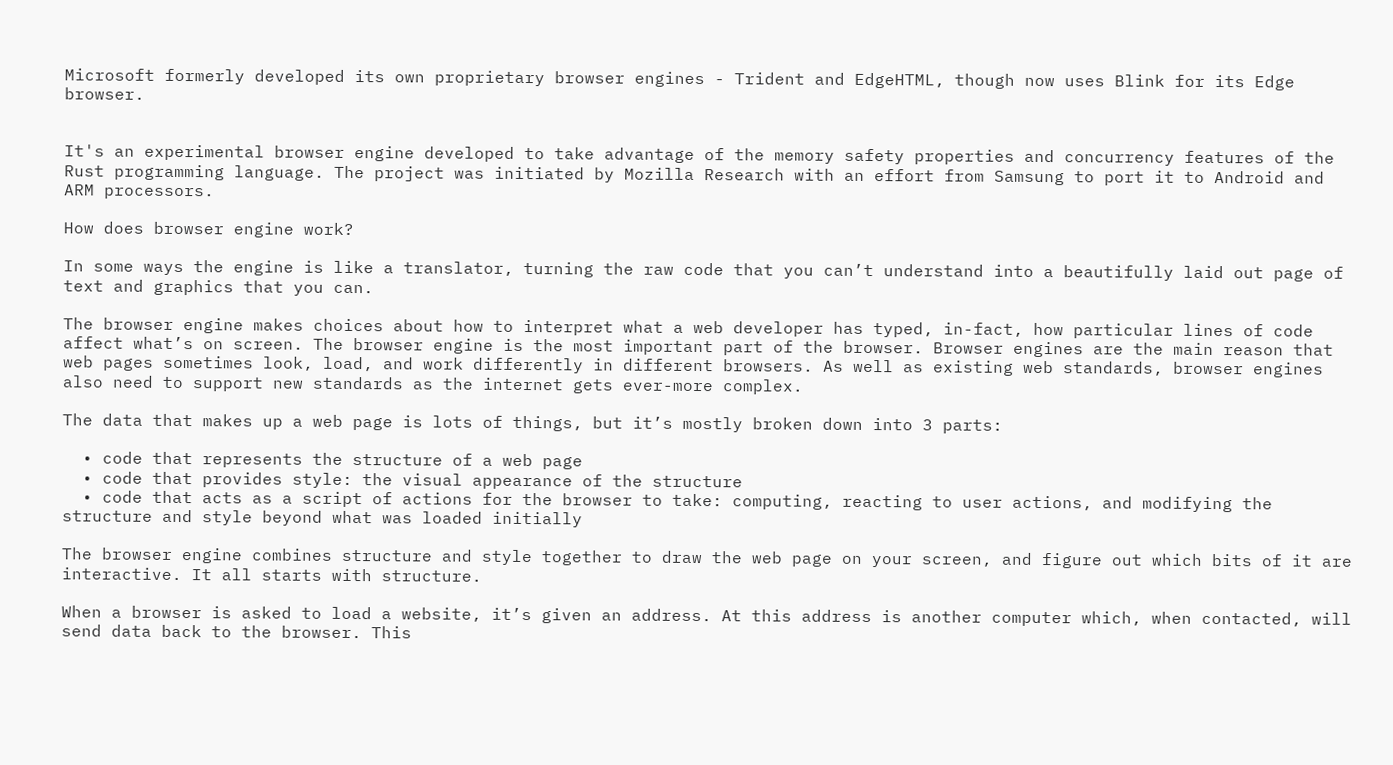Microsoft formerly developed its own proprietary browser engines - Trident and EdgeHTML, though now uses Blink for its Edge browser.


It's an experimental browser engine developed to take advantage of the memory safety properties and concurrency features of the Rust programming language. The project was initiated by Mozilla Research with an effort from Samsung to port it to Android and ARM processors.

How does browser engine work?

In some ways the engine is like a translator, turning the raw code that you can’t understand into a beautifully laid out page of text and graphics that you can.

The browser engine makes choices about how to interpret what a web developer has typed, in-fact, how particular lines of code affect what’s on screen. The browser engine is the most important part of the browser. Browser engines are the main reason that web pages sometimes look, load, and work differently in different browsers. As well as existing web standards, browser engines also need to support new standards as the internet gets ever-more complex.

The data that makes up a web page is lots of things, but it’s mostly broken down into 3 parts:

  • code that represents the structure of a web page
  • code that provides style: the visual appearance of the structure
  • code that acts as a script of actions for the browser to take: computing, reacting to user actions, and modifying the structure and style beyond what was loaded initially

The browser engine combines structure and style together to draw the web page on your screen, and figure out which bits of it are interactive. It all starts with structure.

When a browser is asked to load a website, it’s given an address. At this address is another computer which, when contacted, will send data back to the browser. This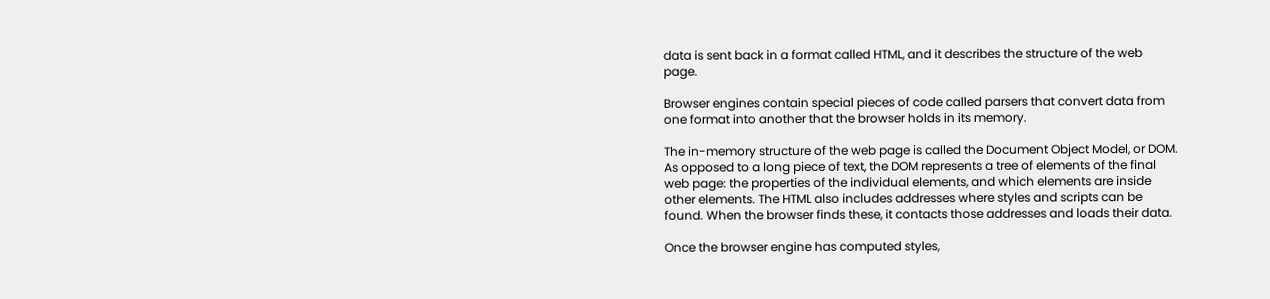data is sent back in a format called HTML, and it describes the structure of the web page.

Browser engines contain special pieces of code called parsers that convert data from one format into another that the browser holds in its memory.

The in-memory structure of the web page is called the Document Object Model, or DOM. As opposed to a long piece of text, the DOM represents a tree of elements of the final web page: the properties of the individual elements, and which elements are inside other elements. The HTML also includes addresses where styles and scripts can be found. When the browser finds these, it contacts those addresses and loads their data.

Once the browser engine has computed styles,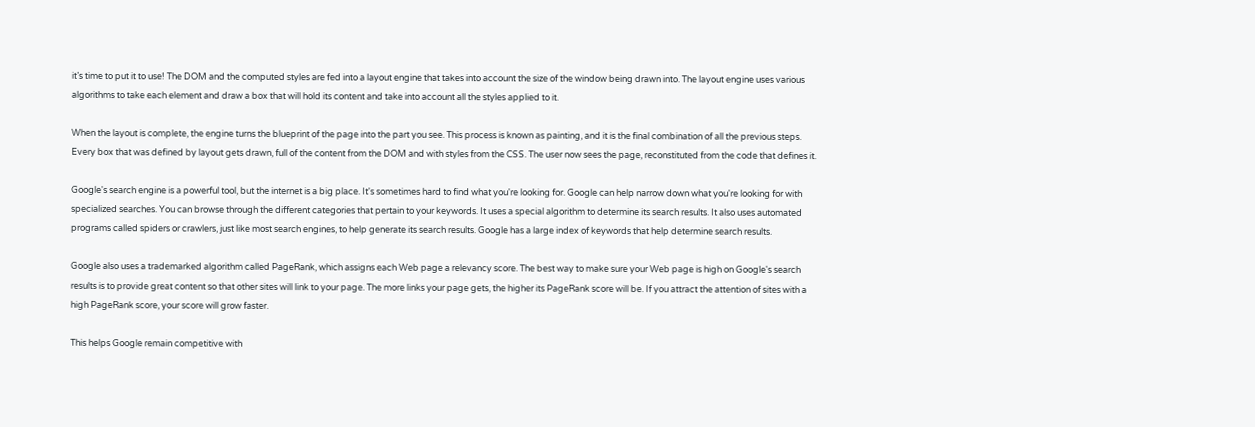it’s time to put it to use! The DOM and the computed styles are fed into a layout engine that takes into account the size of the window being drawn into. The layout engine uses various algorithms to take each element and draw a box that will hold its content and take into account all the styles applied to it.

When the layout is complete, the engine turns the blueprint of the page into the part you see. This process is known as painting, and it is the final combination of all the previous steps. Every box that was defined by layout gets drawn, full of the content from the DOM and with styles from the CSS. The user now sees the page, reconstituted from the code that defines it.

Google's search engine is a powerful tool, but the internet is a big place. It's sometimes hard to find what you're looking for. Google can help narrow down what you're looking for with specialized searches. You can browse through the different categories that pertain to your keywords. It uses a special algorithm to determine its search results. It also uses automated programs called spiders or crawlers, just like most search engines, to help generate its search results. Google has a large index of keywords that help determine search results.

Google also uses a trademarked algorithm called PageRank, which assigns each Web page a relevancy score. The best way to make sure your Web page is high on Google's search results is to provide great content so that other sites will link to your page. The more links your page gets, the higher its PageRank score will be. If you attract the attention of sites with a high PageRank score, your score will grow faster.

This helps Google remain competitive with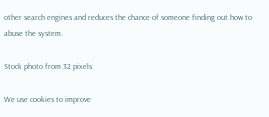other search engines and reduces the chance of someone finding out how to abuse the system.

Stock photo from 32 pixels

We use cookies to improve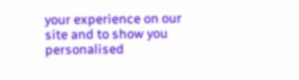your experience on our site and to show you personalised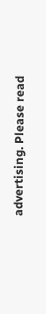advertising. Please read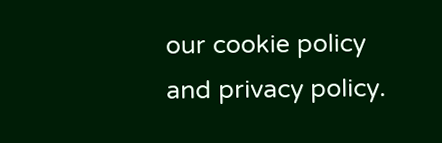our cookie policy and privacy policy.